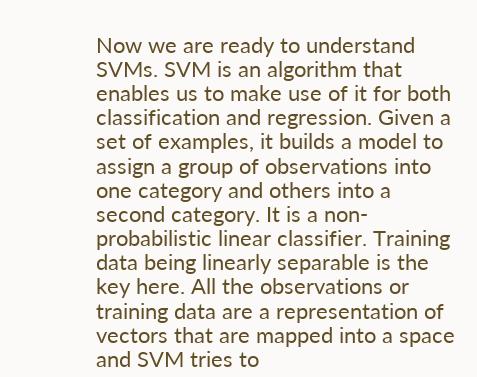Now we are ready to understand SVMs. SVM is an algorithm that enables us to make use of it for both classification and regression. Given a set of examples, it builds a model to assign a group of observations into one category and others into a second category. It is a non-probabilistic linear classifier. Training data being linearly separable is the key here. All the observations or training data are a representation of vectors that are mapped into a space and SVM tries to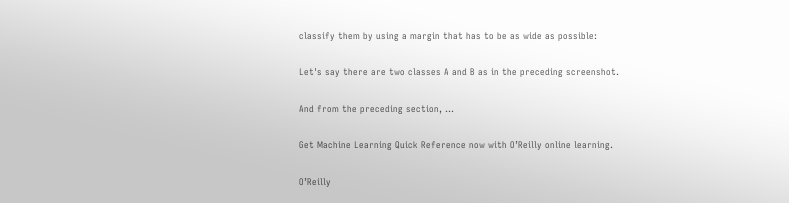classify them by using a margin that has to be as wide as possible:

Let's say there are two classes A and B as in the preceding screenshot.

And from the preceding section, ...

Get Machine Learning Quick Reference now with O’Reilly online learning.

O’Reilly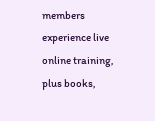members experience live online training, plus books,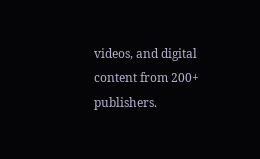videos, and digital content from 200+ publishers.